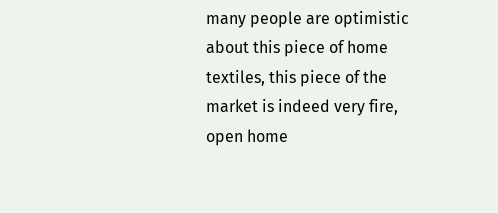many people are optimistic about this piece of home textiles, this piece of the market is indeed very fire, open home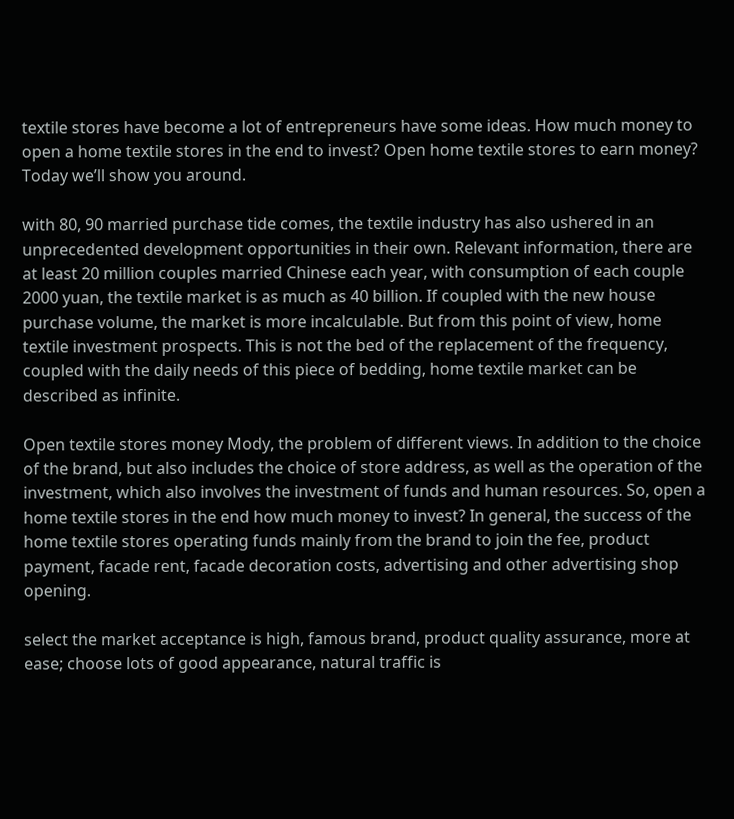textile stores have become a lot of entrepreneurs have some ideas. How much money to open a home textile stores in the end to invest? Open home textile stores to earn money? Today we’ll show you around.

with 80, 90 married purchase tide comes, the textile industry has also ushered in an unprecedented development opportunities in their own. Relevant information, there are at least 20 million couples married Chinese each year, with consumption of each couple   2000 yuan, the textile market is as much as 40 billion. If coupled with the new house purchase volume, the market is more incalculable. But from this point of view, home textile investment prospects. This is not the bed of the replacement of the frequency, coupled with the daily needs of this piece of bedding, home textile market can be described as infinite.

Open textile stores money Mody, the problem of different views. In addition to the choice of the brand, but also includes the choice of store address, as well as the operation of the investment, which also involves the investment of funds and human resources. So, open a home textile stores in the end how much money to invest? In general, the success of the home textile stores operating funds mainly from the brand to join the fee, product payment, facade rent, facade decoration costs, advertising and other advertising shop opening.

select the market acceptance is high, famous brand, product quality assurance, more at ease; choose lots of good appearance, natural traffic is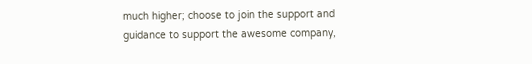much higher; choose to join the support and guidance to support the awesome company,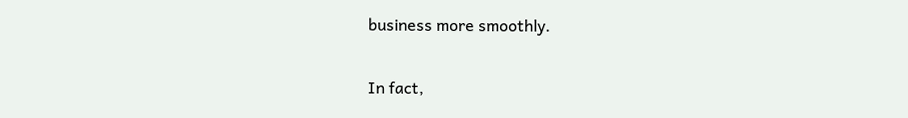business more smoothly.

In fact,